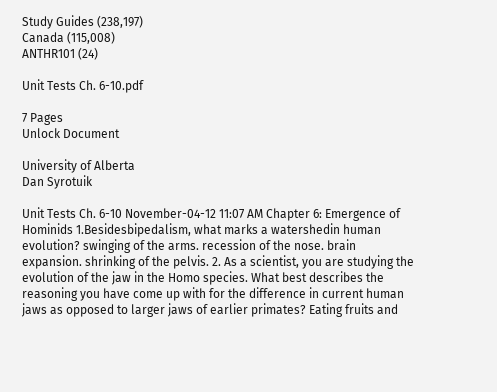Study Guides (238,197)
Canada (115,008)
ANTHR101 (24)

Unit Tests Ch. 6-10.pdf

7 Pages
Unlock Document

University of Alberta
Dan Syrotuik

Unit Tests Ch. 6-10 November-04-12 11:07 AM Chapter 6: Emergence of Hominids 1.Besidesbipedalism, what marks a watershedin human evolution? swinging of the arms. recession of the nose. brain expansion. shrinking of the pelvis. 2. As a scientist, you are studying the evolution of the jaw in the Homo species. What best describes the reasoning you have come up with for the difference in current human jaws as opposed to larger jaws of earlier primates? Eating fruits and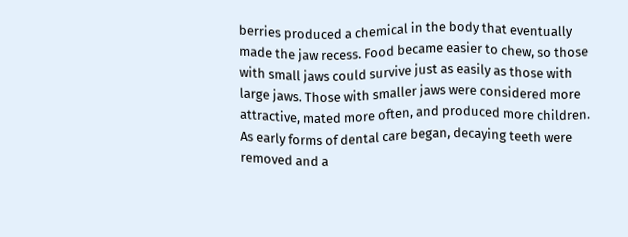berries produced a chemical in the body that eventually made the jaw recess. Food became easier to chew, so those with small jaws could survive just as easily as those with large jaws. Those with smaller jaws were considered more attractive, mated more often, and produced more children. As early forms of dental care began, decaying teeth were removed and a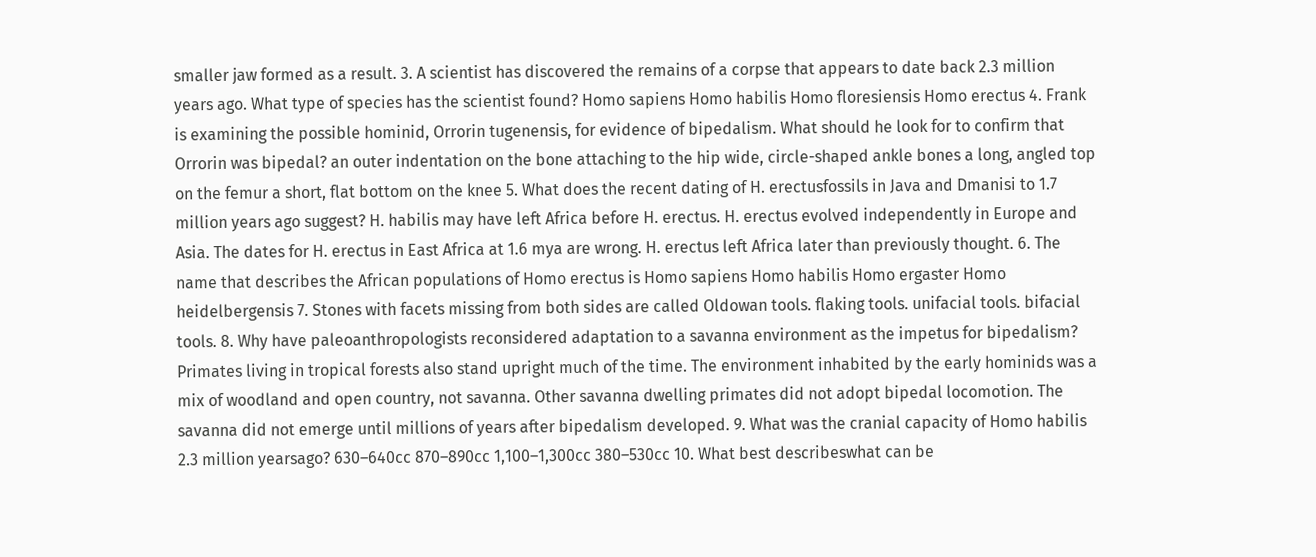smaller jaw formed as a result. 3. A scientist has discovered the remains of a corpse that appears to date back 2.3 million years ago. What type of species has the scientist found? Homo sapiens Homo habilis Homo floresiensis Homo erectus 4. Frank is examining the possible hominid, Orrorin tugenensis, for evidence of bipedalism. What should he look for to confirm that Orrorin was bipedal? an outer indentation on the bone attaching to the hip wide, circle-shaped ankle bones a long, angled top on the femur a short, flat bottom on the knee 5. What does the recent dating of H. erectusfossils in Java and Dmanisi to 1.7 million years ago suggest? H. habilis may have left Africa before H. erectus. H. erectus evolved independently in Europe and Asia. The dates for H. erectus in East Africa at 1.6 mya are wrong. H. erectus left Africa later than previously thought. 6. The name that describes the African populations of Homo erectus is Homo sapiens Homo habilis Homo ergaster Homo heidelbergensis 7. Stones with facets missing from both sides are called Oldowan tools. flaking tools. unifacial tools. bifacial tools. 8. Why have paleoanthropologists reconsidered adaptation to a savanna environment as the impetus for bipedalism? Primates living in tropical forests also stand upright much of the time. The environment inhabited by the early hominids was a mix of woodland and open country, not savanna. Other savanna dwelling primates did not adopt bipedal locomotion. The savanna did not emerge until millions of years after bipedalism developed. 9. What was the cranial capacity of Homo habilis 2.3 million yearsago? 630–640cc 870–890cc 1,100–1,300cc 380–530cc 10. What best describeswhat can be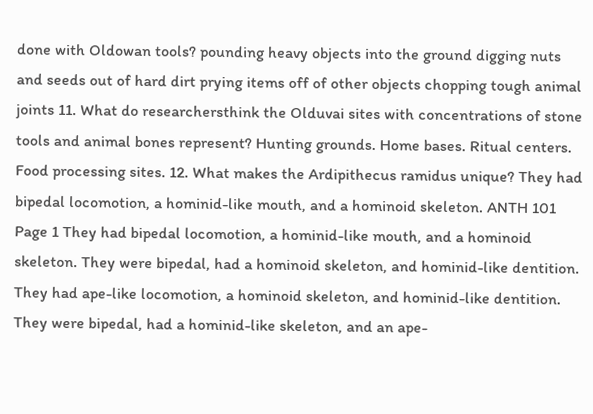done with Oldowan tools? pounding heavy objects into the ground digging nuts and seeds out of hard dirt prying items off of other objects chopping tough animal joints 11. What do researchersthink the Olduvai sites with concentrations of stone tools and animal bones represent? Hunting grounds. Home bases. Ritual centers. Food processing sites. 12. What makes the Ardipithecus ramidus unique? They had bipedal locomotion, a hominid-like mouth, and a hominoid skeleton. ANTH 101 Page 1 They had bipedal locomotion, a hominid-like mouth, and a hominoid skeleton. They were bipedal, had a hominoid skeleton, and hominid-like dentition. They had ape-like locomotion, a hominoid skeleton, and hominid-like dentition. They were bipedal, had a hominid-like skeleton, and an ape-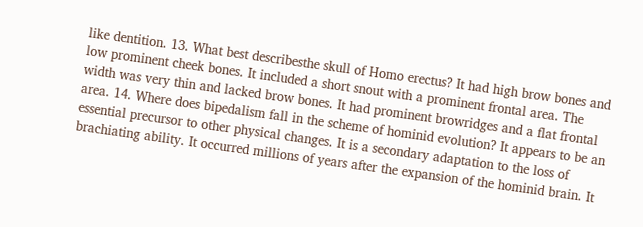like dentition. 13. What best describesthe skull of Homo erectus? It had high brow bones and low prominent cheek bones. It included a short snout with a prominent frontal area. The width was very thin and lacked brow bones. It had prominent browridges and a flat frontal area. 14. Where does bipedalism fall in the scheme of hominid evolution? It appears to be an essential precursor to other physical changes. It is a secondary adaptation to the loss of brachiating ability. It occurred millions of years after the expansion of the hominid brain. It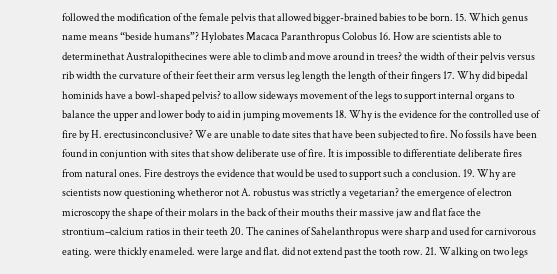followed the modification of the female pelvis that allowed bigger-brained babies to be born. 15. Which genus name means “beside humans”? Hylobates Macaca Paranthropus Colobus 16. How are scientists able to determinethat Australopithecines were able to climb and move around in trees? the width of their pelvis versus rib width the curvature of their feet their arm versus leg length the length of their fingers 17. Why did bipedal hominids have a bowl-shaped pelvis? to allow sideways movement of the legs to support internal organs to balance the upper and lower body to aid in jumping movements 18. Why is the evidence for the controlled use of fire by H. erectusinconclusive? We are unable to date sites that have been subjected to fire. No fossils have been found in conjuntion with sites that show deliberate use of fire. It is impossible to differentiate deliberate fires from natural ones. Fire destroys the evidence that would be used to support such a conclusion. 19. Why are scientists now questioning whetheror not A. robustus was strictly a vegetarian? the emergence of electron microscopy the shape of their molars in the back of their mouths their massive jaw and flat face the strontium–calcium ratios in their teeth 20. The canines of Sahelanthropus were sharp and used for carnivorous eating. were thickly enameled. were large and flat. did not extend past the tooth row. 21. Walking on two legs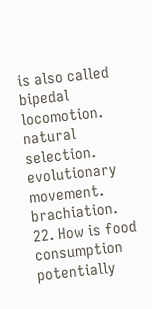is also called bipedal locomotion. natural selection. evolutionary movement. brachiation. 22. How is food consumption potentially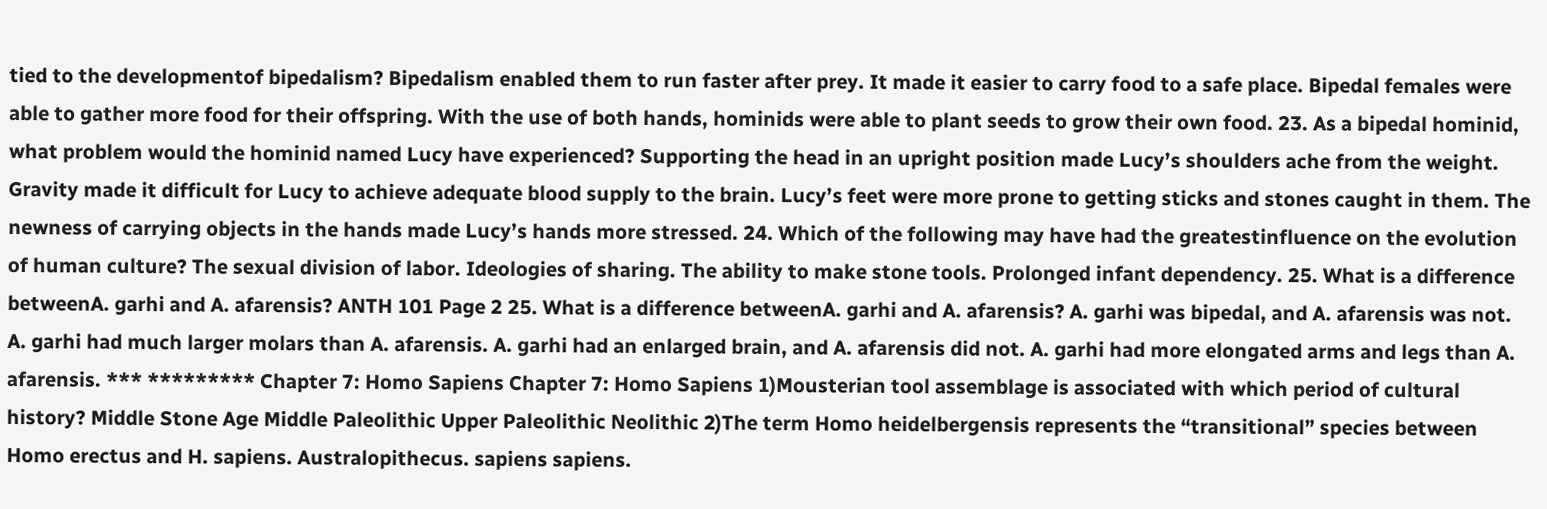tied to the developmentof bipedalism? Bipedalism enabled them to run faster after prey. It made it easier to carry food to a safe place. Bipedal females were able to gather more food for their offspring. With the use of both hands, hominids were able to plant seeds to grow their own food. 23. As a bipedal hominid, what problem would the hominid named Lucy have experienced? Supporting the head in an upright position made Lucy’s shoulders ache from the weight. Gravity made it difficult for Lucy to achieve adequate blood supply to the brain. Lucy’s feet were more prone to getting sticks and stones caught in them. The newness of carrying objects in the hands made Lucy’s hands more stressed. 24. Which of the following may have had the greatestinfluence on the evolution of human culture? The sexual division of labor. Ideologies of sharing. The ability to make stone tools. Prolonged infant dependency. 25. What is a difference betweenA. garhi and A. afarensis? ANTH 101 Page 2 25. What is a difference betweenA. garhi and A. afarensis? A. garhi was bipedal, and A. afarensis was not. A. garhi had much larger molars than A. afarensis. A. garhi had an enlarged brain, and A. afarensis did not. A. garhi had more elongated arms and legs than A. afarensis. *** ********* Chapter 7: Homo Sapiens Chapter 7: Homo Sapiens 1)Mousterian tool assemblage is associated with which period of cultural history? Middle Stone Age Middle Paleolithic Upper Paleolithic Neolithic 2)The term Homo heidelbergensis represents the “transitional” species between Homo erectus and H. sapiens. Australopithecus. sapiens sapiens.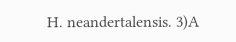H. neandertalensis. 3)A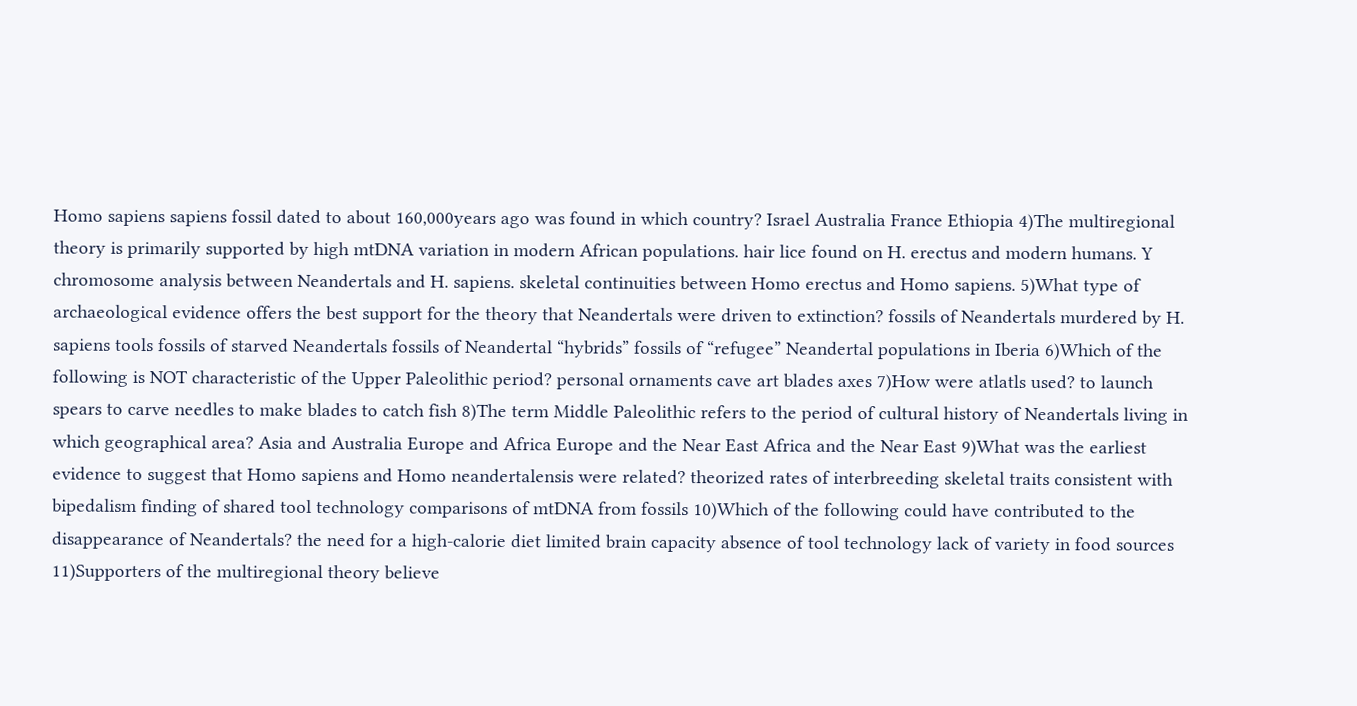Homo sapiens sapiens fossil dated to about 160,000years ago was found in which country? Israel Australia France Ethiopia 4)The multiregional theory is primarily supported by high mtDNA variation in modern African populations. hair lice found on H. erectus and modern humans. Y chromosome analysis between Neandertals and H. sapiens. skeletal continuities between Homo erectus and Homo sapiens. 5)What type of archaeological evidence offers the best support for the theory that Neandertals were driven to extinction? fossils of Neandertals murdered by H. sapiens tools fossils of starved Neandertals fossils of Neandertal “hybrids” fossils of “refugee” Neandertal populations in Iberia 6)Which of the following is NOT characteristic of the Upper Paleolithic period? personal ornaments cave art blades axes 7)How were atlatls used? to launch spears to carve needles to make blades to catch fish 8)The term Middle Paleolithic refers to the period of cultural history of Neandertals living in which geographical area? Asia and Australia Europe and Africa Europe and the Near East Africa and the Near East 9)What was the earliest evidence to suggest that Homo sapiens and Homo neandertalensis were related? theorized rates of interbreeding skeletal traits consistent with bipedalism finding of shared tool technology comparisons of mtDNA from fossils 10)Which of the following could have contributed to the disappearance of Neandertals? the need for a high-calorie diet limited brain capacity absence of tool technology lack of variety in food sources 11)Supporters of the multiregional theory believe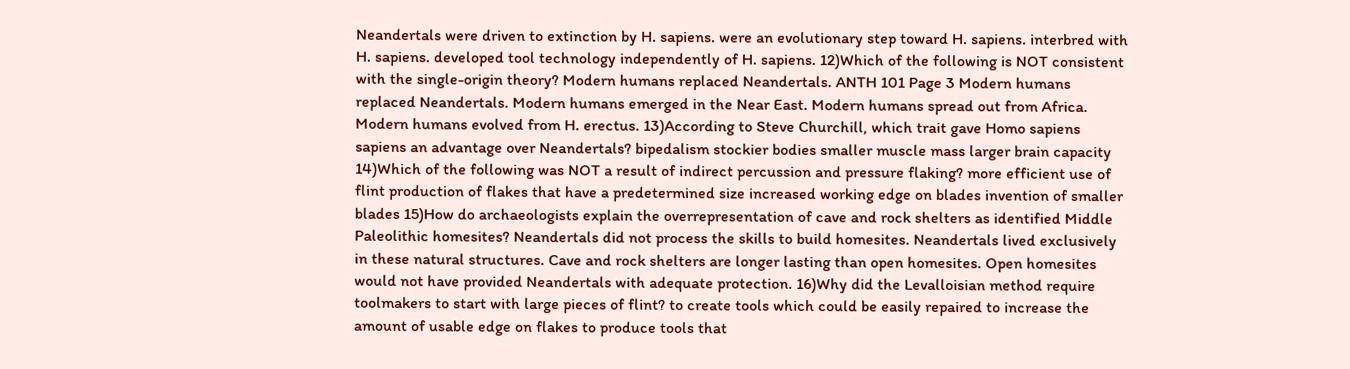Neandertals were driven to extinction by H. sapiens. were an evolutionary step toward H. sapiens. interbred with H. sapiens. developed tool technology independently of H. sapiens. 12)Which of the following is NOT consistent with the single-origin theory? Modern humans replaced Neandertals. ANTH 101 Page 3 Modern humans replaced Neandertals. Modern humans emerged in the Near East. Modern humans spread out from Africa. Modern humans evolved from H. erectus. 13)According to Steve Churchill, which trait gave Homo sapiens sapiens an advantage over Neandertals? bipedalism stockier bodies smaller muscle mass larger brain capacity 14)Which of the following was NOT a result of indirect percussion and pressure flaking? more efficient use of flint production of flakes that have a predetermined size increased working edge on blades invention of smaller blades 15)How do archaeologists explain the overrepresentation of cave and rock shelters as identified Middle Paleolithic homesites? Neandertals did not process the skills to build homesites. Neandertals lived exclusively in these natural structures. Cave and rock shelters are longer lasting than open homesites. Open homesites would not have provided Neandertals with adequate protection. 16)Why did the Levalloisian method require toolmakers to start with large pieces of flint? to create tools which could be easily repaired to increase the amount of usable edge on flakes to produce tools that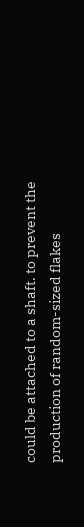could be attached to a shaft. to prevent the production of random-sized flakes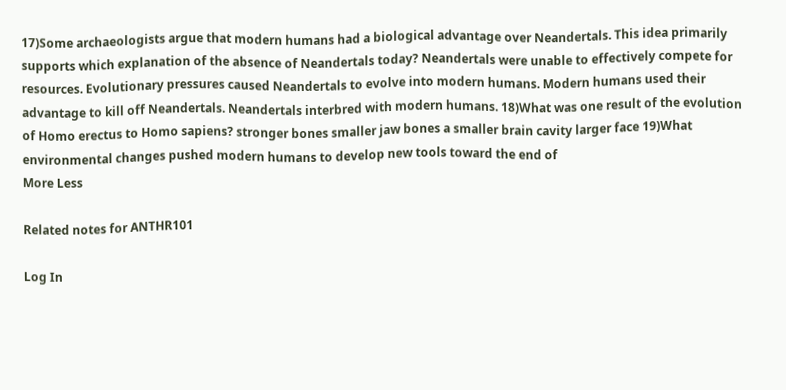17)Some archaeologists argue that modern humans had a biological advantage over Neandertals. This idea primarily supports which explanation of the absence of Neandertals today? Neandertals were unable to effectively compete for resources. Evolutionary pressures caused Neandertals to evolve into modern humans. Modern humans used their advantage to kill off Neandertals. Neandertals interbred with modern humans. 18)What was one result of the evolution of Homo erectus to Homo sapiens? stronger bones smaller jaw bones a smaller brain cavity larger face 19)What environmental changes pushed modern humans to develop new tools toward the end of
More Less

Related notes for ANTHR101

Log In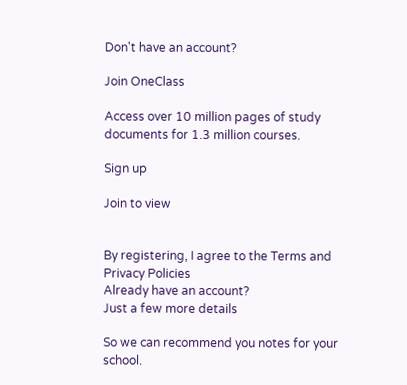Don't have an account?

Join OneClass

Access over 10 million pages of study
documents for 1.3 million courses.

Sign up

Join to view


By registering, I agree to the Terms and Privacy Policies
Already have an account?
Just a few more details

So we can recommend you notes for your school.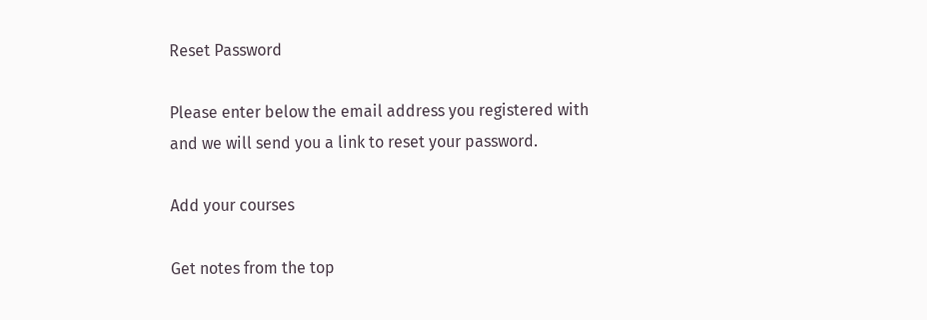Reset Password

Please enter below the email address you registered with and we will send you a link to reset your password.

Add your courses

Get notes from the top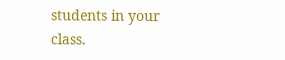students in your class.